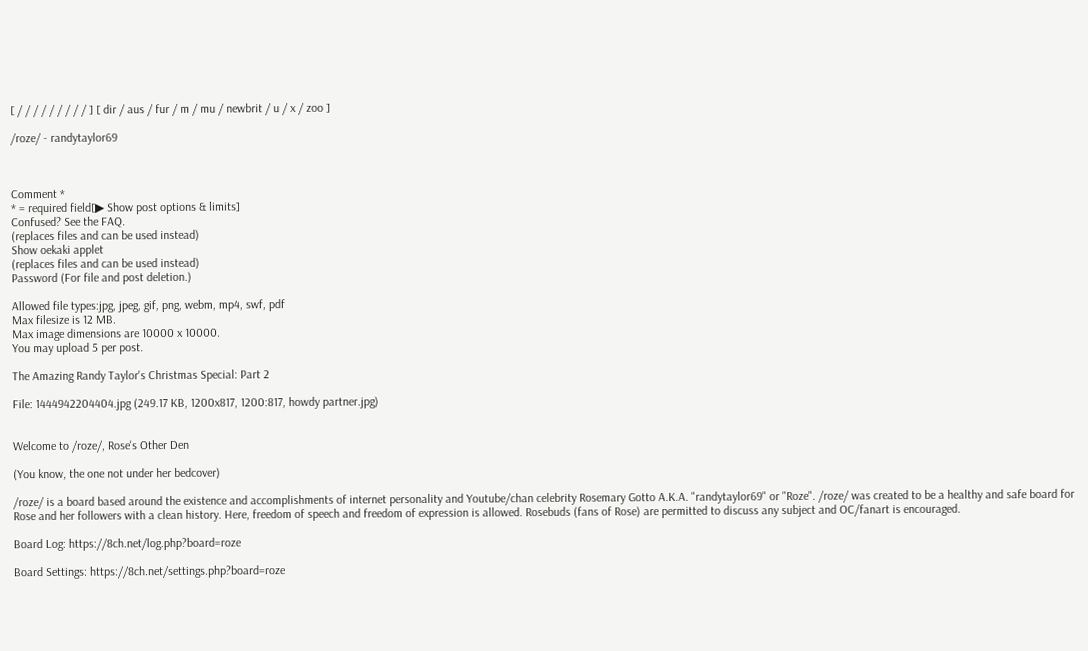[ / / / / / / / / / ] [ dir / aus / fur / m / mu / newbrit / u / x / zoo ]

/roze/ - randytaylor69



Comment *
* = required field[▶ Show post options & limits]
Confused? See the FAQ.
(replaces files and can be used instead)
Show oekaki applet
(replaces files and can be used instead)
Password (For file and post deletion.)

Allowed file types:jpg, jpeg, gif, png, webm, mp4, swf, pdf
Max filesize is 12 MB.
Max image dimensions are 10000 x 10000.
You may upload 5 per post.

The Amazing Randy Taylor's Christmas Special: Part 2

File: 1444942204404.jpg (249.17 KB, 1200x817, 1200:817, howdy partner.jpg)


Welcome to /roze/, Rose's Other Den

(You know, the one not under her bedcover)

/roze/ is a board based around the existence and accomplishments of internet personality and Youtube/chan celebrity Rosemary Gotto A.K.A. "randytaylor69" or "Roze". /roze/ was created to be a healthy and safe board for Rose and her followers with a clean history. Here, freedom of speech and freedom of expression is allowed. Rosebuds (fans of Rose) are permitted to discuss any subject and OC/fanart is encouraged.

Board Log: https://8ch.net/log.php?board=roze

Board Settings: https://8ch.net/settings.php?board=roze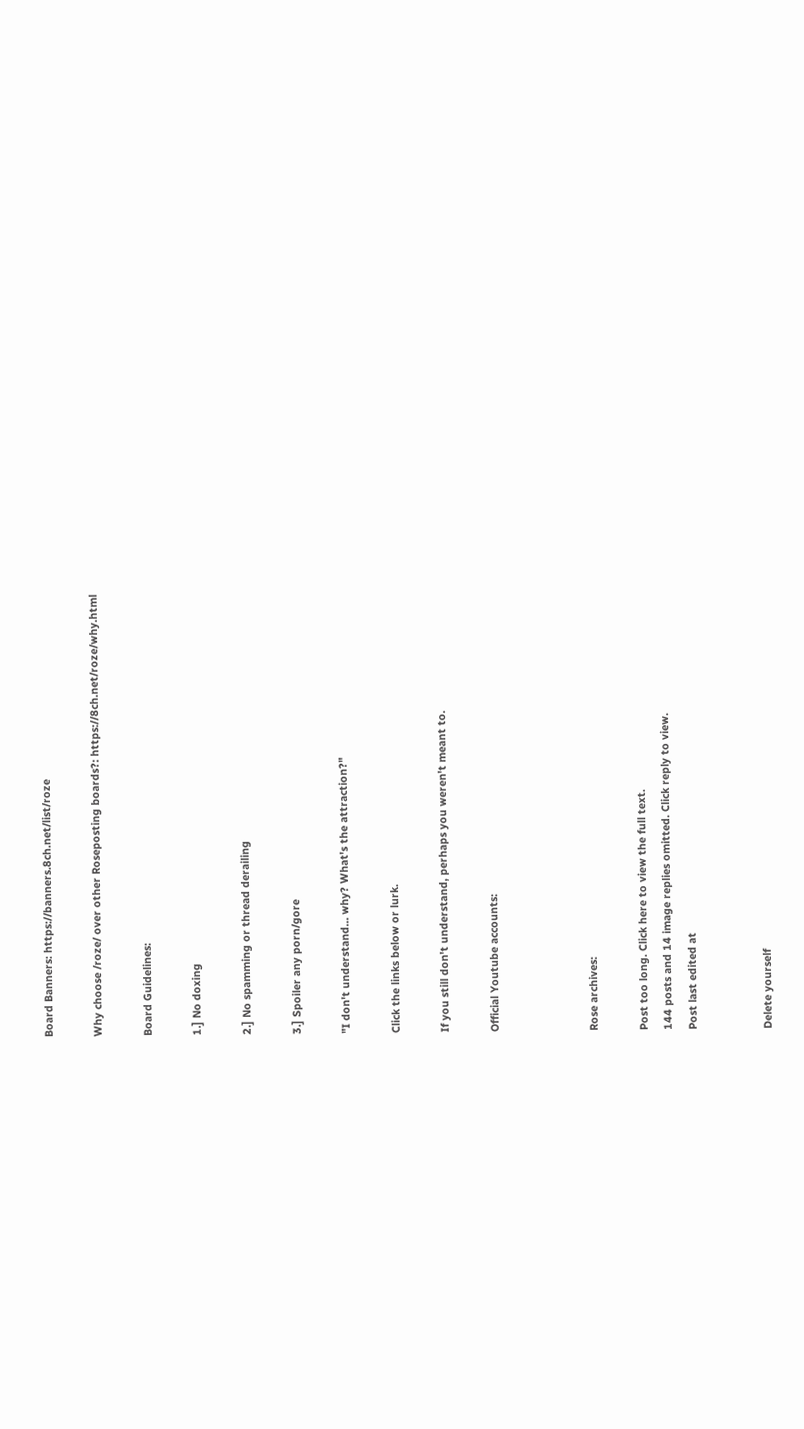Board Banners: https://banners.8ch.net/list/roze

Why choose /roze/ over other Roseposting boards?: https://8ch.net/roze/why.html

Board Guidelines:

1.] No doxing

2.] No spamming or thread derailing

3.] Spoiler any porn/gore

"I don't understand… why? What's the attraction?"

Click the links below or lurk.

If you still don't understand, perhaps you weren't meant to.

Official Youtube accounts:



Rose archives:

Post too long. Click here to view the full text.
144 posts and 14 image replies omitted. Click reply to view.
Post last edited at


Delete yourself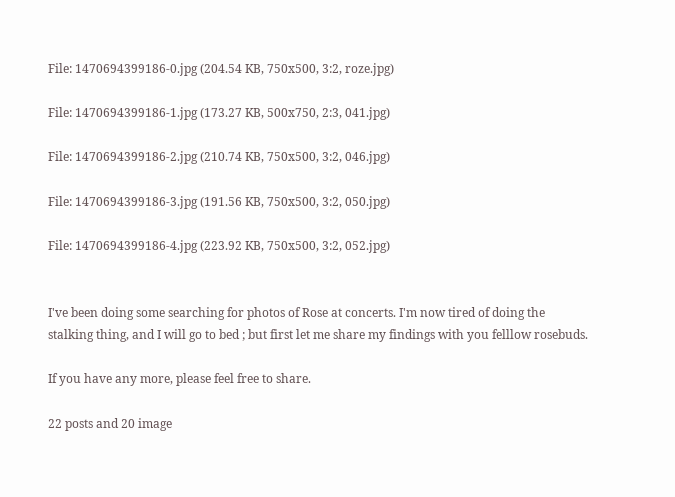File: 1470694399186-0.jpg (204.54 KB, 750x500, 3:2, roze.jpg)

File: 1470694399186-1.jpg (173.27 KB, 500x750, 2:3, 041.jpg)

File: 1470694399186-2.jpg (210.74 KB, 750x500, 3:2, 046.jpg)

File: 1470694399186-3.jpg (191.56 KB, 750x500, 3:2, 050.jpg)

File: 1470694399186-4.jpg (223.92 KB, 750x500, 3:2, 052.jpg)


I've been doing some searching for photos of Rose at concerts. I'm now tired of doing the stalking thing, and I will go to bed ; but first let me share my findings with you felllow rosebuds.

If you have any more, please feel free to share.

22 posts and 20 image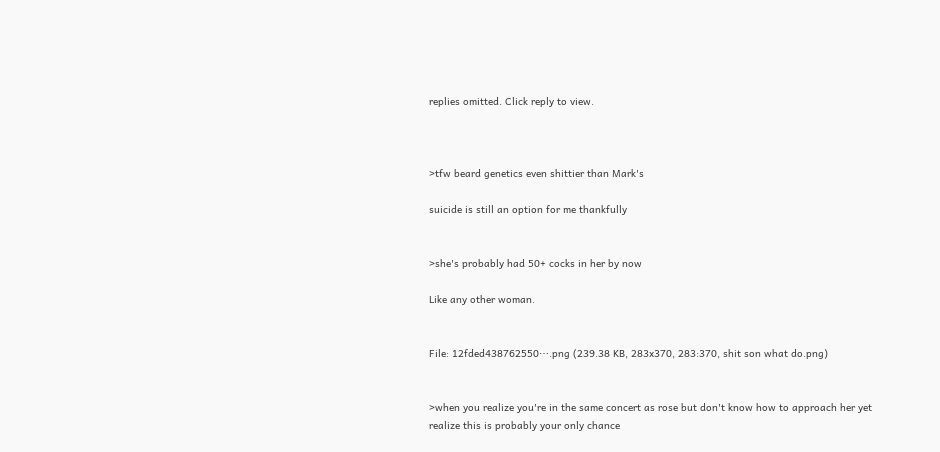replies omitted. Click reply to view.



>tfw beard genetics even shittier than Mark's

suicide is still an option for me thankfully


>she's probably had 50+ cocks in her by now

Like any other woman.


File: 12fded438762550⋯.png (239.38 KB, 283x370, 283:370, shit son what do.png)


>when you realize you're in the same concert as rose but don't know how to approach her yet realize this is probably your only chance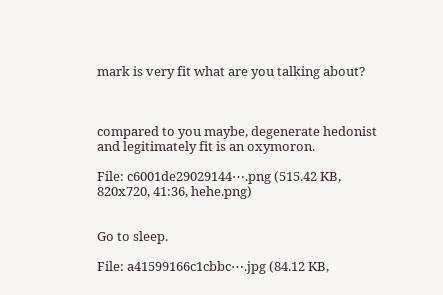mark is very fit what are you talking about?



compared to you maybe, degenerate hedonist and legitimately fit is an oxymoron.

File: c6001de29029144⋯.png (515.42 KB, 820x720, 41:36, hehe.png)


Go to sleep.

File: a41599166c1cbbc⋯.jpg (84.12 KB,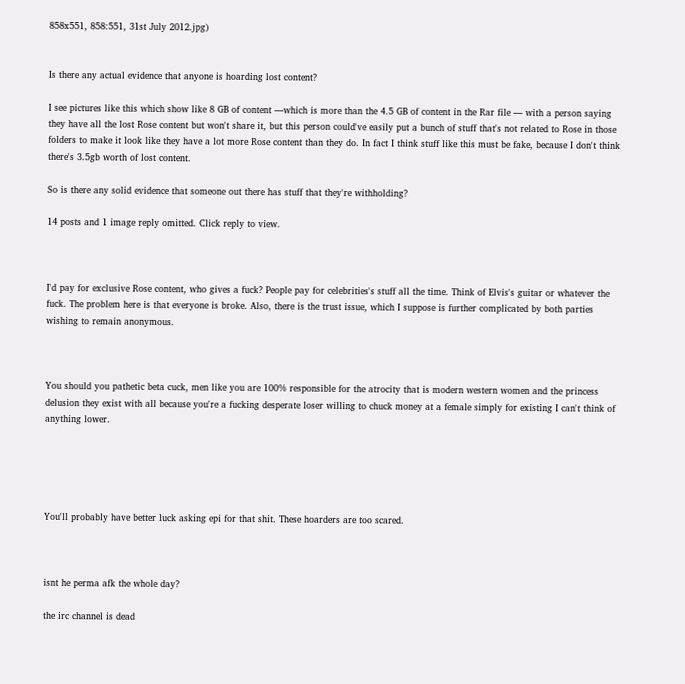858x551, 858:551, 31st July 2012.jpg)


Is there any actual evidence that anyone is hoarding lost content?

I see pictures like this which show like 8 GB of content —which is more than the 4.5 GB of content in the Rar file — with a person saying they have all the lost Rose content but won't share it, but this person could've easily put a bunch of stuff that's not related to Rose in those folders to make it look like they have a lot more Rose content than they do. In fact I think stuff like this must be fake, because I don't think there's 3.5gb worth of lost content.

So is there any solid evidence that someone out there has stuff that they're withholding?

14 posts and 1 image reply omitted. Click reply to view.



I'd pay for exclusive Rose content, who gives a fuck? People pay for celebrities's stuff all the time. Think of Elvis's guitar or whatever the fuck. The problem here is that everyone is broke. Also, there is the trust issue, which I suppose is further complicated by both parties wishing to remain anonymous.



You should you pathetic beta cuck, men like you are 100% responsible for the atrocity that is modern western women and the princess delusion they exist with all because you're a fucking desperate loser willing to chuck money at a female simply for existing I can't think of anything lower.





You'll probably have better luck asking epi for that shit. These hoarders are too scared.



isnt he perma afk the whole day?

the irc channel is dead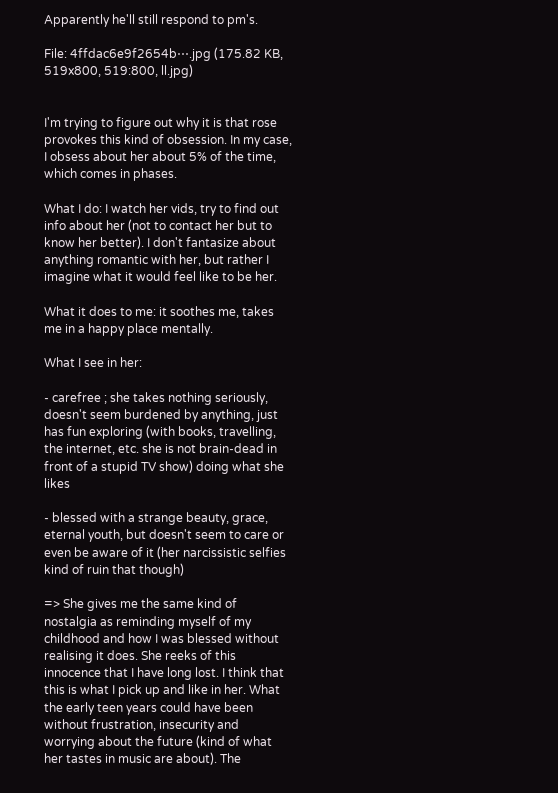Apparently he'll still respond to pm's.

File: 4ffdac6e9f2654b⋯.jpg (175.82 KB, 519x800, 519:800, ll.jpg)


I'm trying to figure out why it is that rose provokes this kind of obsession. In my case, I obsess about her about 5% of the time, which comes in phases.

What I do: I watch her vids, try to find out info about her (not to contact her but to know her better). I don't fantasize about anything romantic with her, but rather I imagine what it would feel like to be her.

What it does to me: it soothes me, takes me in a happy place mentally.

What I see in her:

- carefree ; she takes nothing seriously, doesn't seem burdened by anything, just has fun exploring (with books, travelling, the internet, etc. she is not brain-dead in front of a stupid TV show) doing what she likes

- blessed with a strange beauty, grace, eternal youth, but doesn't seem to care or even be aware of it (her narcissistic selfies kind of ruin that though)

=> She gives me the same kind of nostalgia as reminding myself of my childhood and how I was blessed without realising it does. She reeks of this innocence that I have long lost. I think that this is what I pick up and like in her. What the early teen years could have been without frustration, insecurity and worrying about the future (kind of what her tastes in music are about). The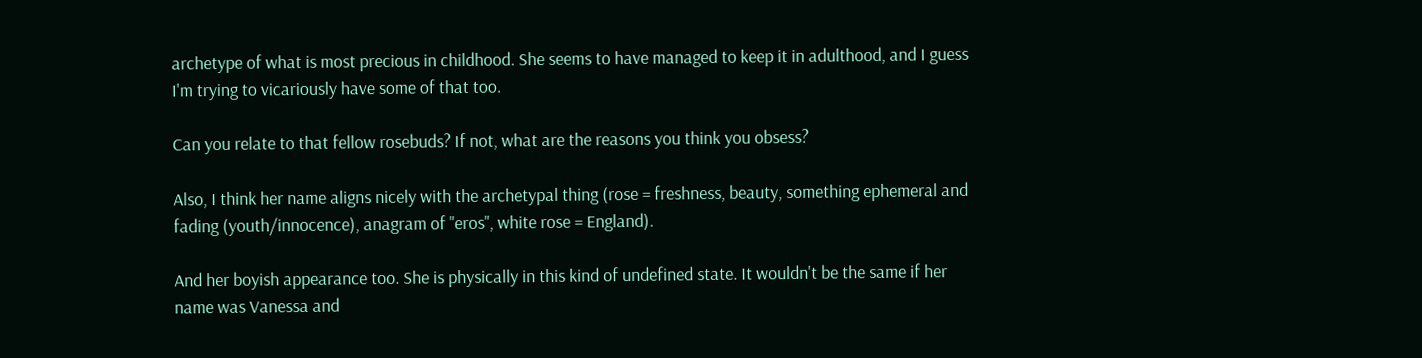archetype of what is most precious in childhood. She seems to have managed to keep it in adulthood, and I guess I'm trying to vicariously have some of that too.

Can you relate to that fellow rosebuds? If not, what are the reasons you think you obsess?

Also, I think her name aligns nicely with the archetypal thing (rose = freshness, beauty, something ephemeral and fading (youth/innocence), anagram of "eros", white rose = England).

And her boyish appearance too. She is physically in this kind of undefined state. It wouldn't be the same if her name was Vanessa and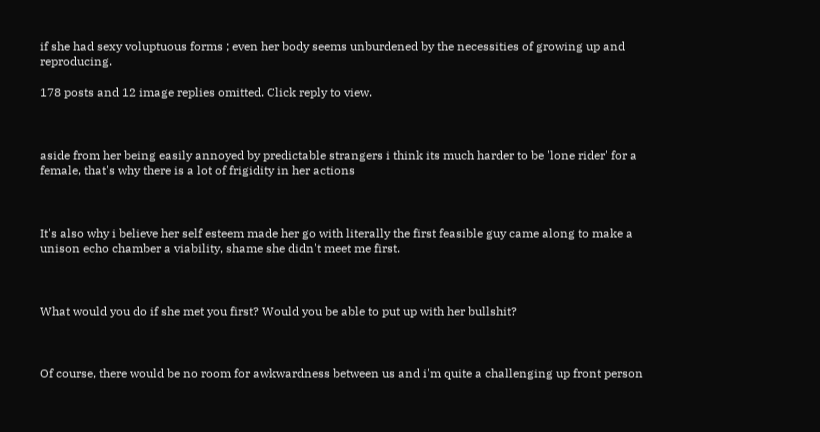if she had sexy voluptuous forms ; even her body seems unburdened by the necessities of growing up and reproducing.

178 posts and 12 image replies omitted. Click reply to view.



aside from her being easily annoyed by predictable strangers i think its much harder to be 'lone rider' for a female, that's why there is a lot of frigidity in her actions



It's also why i believe her self esteem made her go with literally the first feasible guy came along to make a unison echo chamber a viability, shame she didn't meet me first.



What would you do if she met you first? Would you be able to put up with her bullshit?



Of course, there would be no room for awkwardness between us and i'm quite a challenging up front person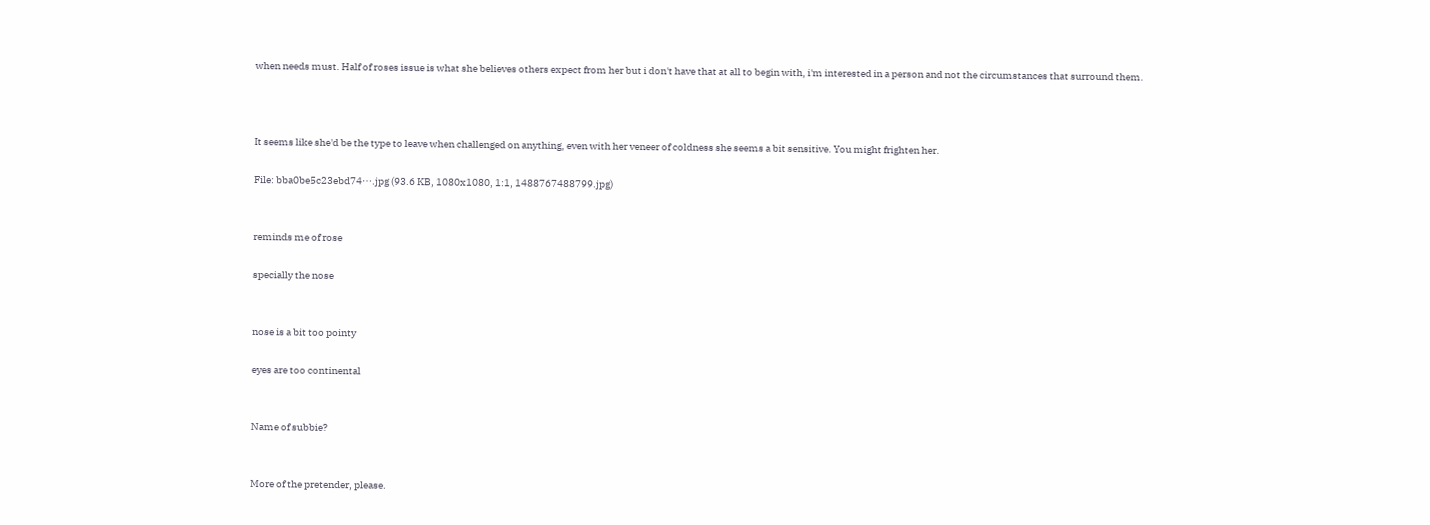when needs must. Half of roses issue is what she believes others expect from her but i don't have that at all to begin with, i'm interested in a person and not the circumstances that surround them.



It seems like she'd be the type to leave when challenged on anything, even with her veneer of coldness she seems a bit sensitive. You might frighten her.

File: bba0be5c23ebd74⋯.jpg (93.6 KB, 1080x1080, 1:1, 1488767488799.jpg)


reminds me of rose

specially the nose


nose is a bit too pointy

eyes are too continental


Name of subbie?


More of the pretender, please.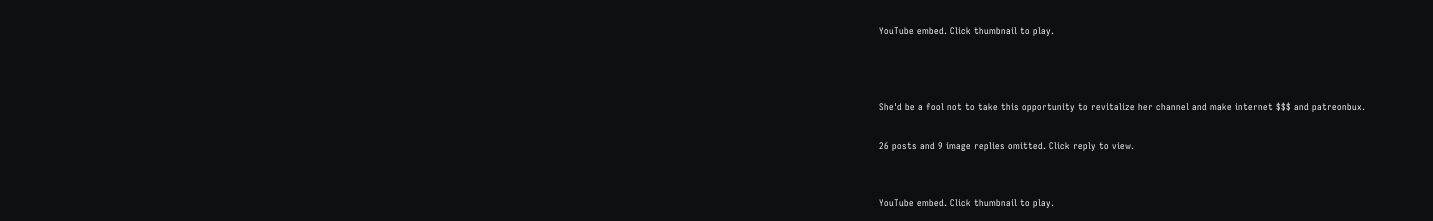YouTube embed. Click thumbnail to play.



She'd be a fool not to take this opportunity to revitalize her channel and make internet $$$ and patreonbux.

26 posts and 9 image replies omitted. Click reply to view.


YouTube embed. Click thumbnail to play.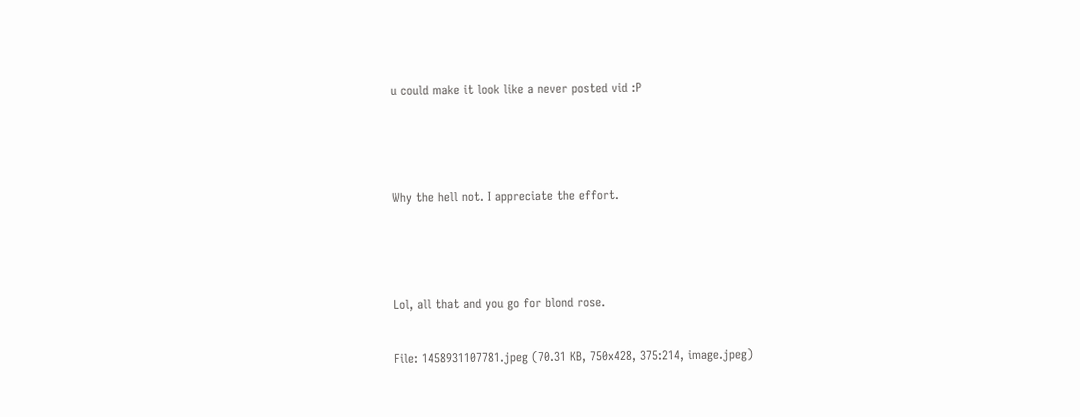u could make it look like a never posted vid :P



Why the hell not. I appreciate the effort.



Lol, all that and you go for blond rose.

File: 1458931107781.jpeg (70.31 KB, 750x428, 375:214, image.jpeg)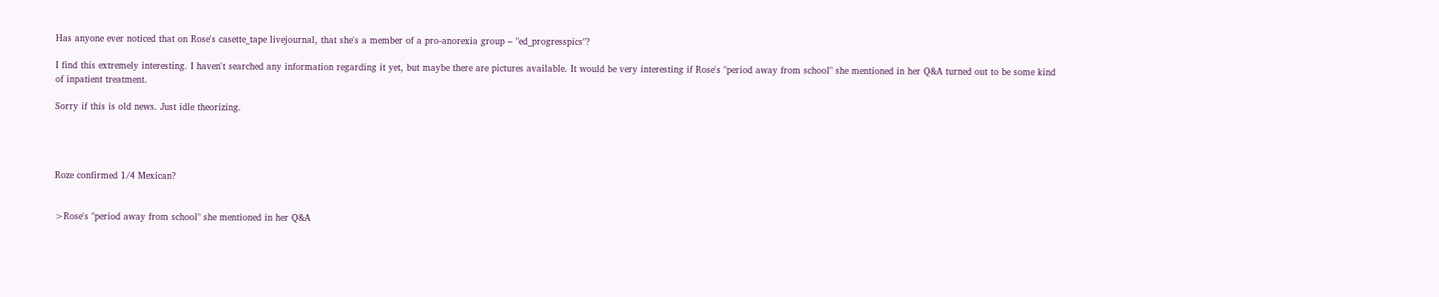Has anyone ever noticed that on Rose's casette_tape livejournal, that she's a member of a pro-anorexia group – "ed_progresspics"?

I find this extremely interesting. I haven't searched any information regarding it yet, but maybe there are pictures available. It would be very interesting if Rose's "period away from school" she mentioned in her Q&A turned out to be some kind of inpatient treatment.

Sorry if this is old news. Just idle theorizing.




Roze confirmed 1/4 Mexican?


>Rose's "period away from school" she mentioned in her Q&A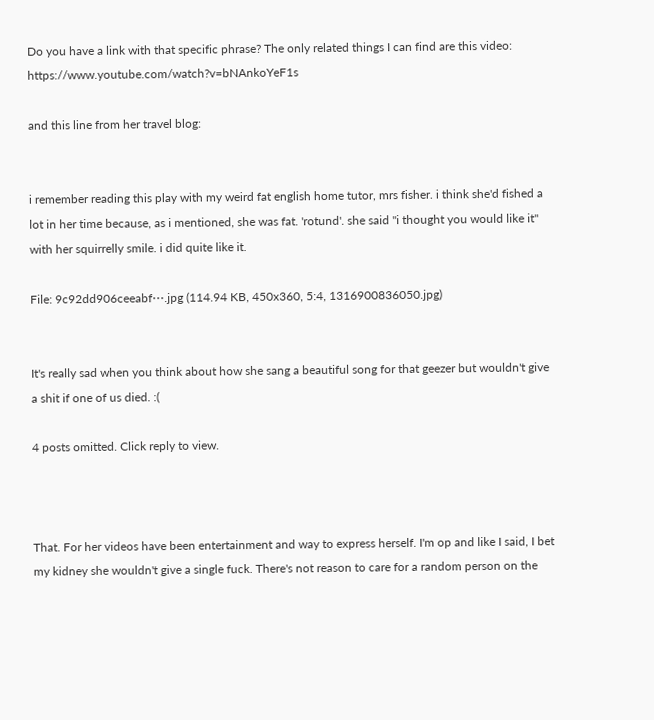Do you have a link with that specific phrase? The only related things I can find are this video: https://www.youtube.com/watch?v=bNAnkoYeF1s

and this line from her travel blog:


i remember reading this play with my weird fat english home tutor, mrs fisher. i think she'd fished a lot in her time because, as i mentioned, she was fat. 'rotund'. she said "i thought you would like it" with her squirrelly smile. i did quite like it.

File: 9c92dd906ceeabf⋯.jpg (114.94 KB, 450x360, 5:4, 1316900836050.jpg)


It's really sad when you think about how she sang a beautiful song for that geezer but wouldn't give a shit if one of us died. :(

4 posts omitted. Click reply to view.



That. For her videos have been entertainment and way to express herself. I'm op and like I said, I bet my kidney she wouldn't give a single fuck. There's not reason to care for a random person on the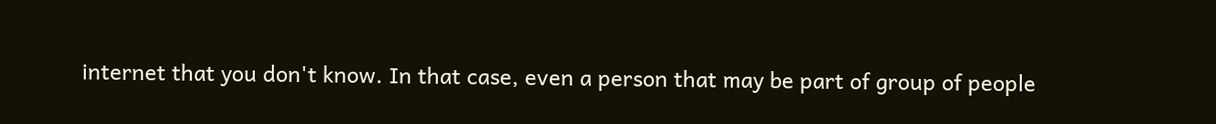internet that you don't know. In that case, even a person that may be part of group of people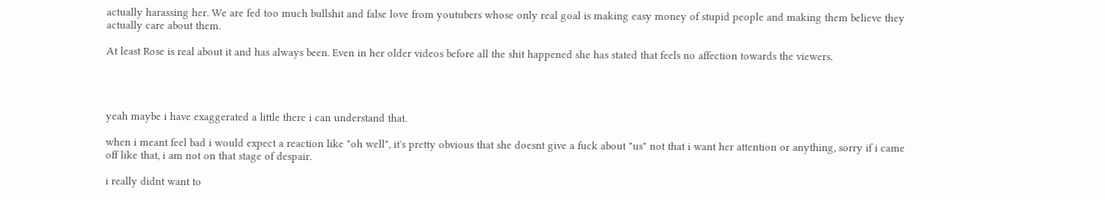actually harassing her. We are fed too much bullshit and false love from youtubers whose only real goal is making easy money of stupid people and making them believe they actually care about them.

At least Rose is real about it and has always been. Even in her older videos before all the shit happened she has stated that feels no affection towards the viewers.




yeah maybe i have exaggerated a little there i can understand that.

when i meant feel bad i would expect a reaction like "oh well", it's pretty obvious that she doesnt give a fuck about "us" not that i want her attention or anything, sorry if i came off like that, i am not on that stage of despair.

i really didnt want to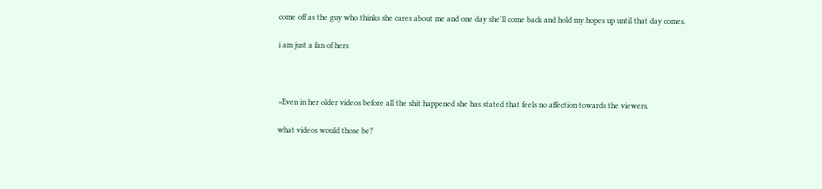come off as the guy who thinks she cares about me and one day she'll come back and hold my hopes up until that day comes.

i am just a fan of hers



>Even in her older videos before all the shit happened she has stated that feels no affection towards the viewers.

what videos would those be?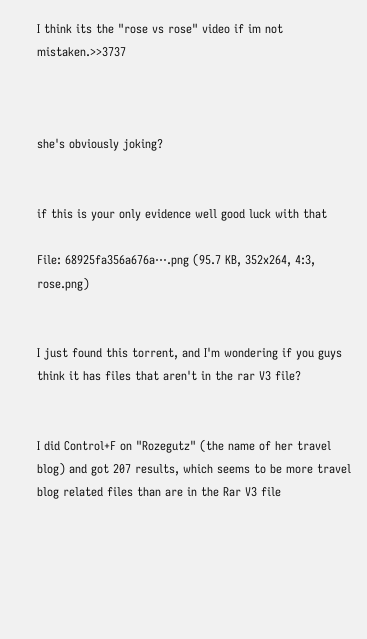I think its the "rose vs rose" video if im not mistaken.>>3737



she's obviously joking?


if this is your only evidence well good luck with that

File: 68925fa356a676a⋯.png (95.7 KB, 352x264, 4:3, rose.png)


I just found this torrent, and I'm wondering if you guys think it has files that aren't in the rar V3 file?


I did Control+F on "Rozegutz" (the name of her travel blog) and got 207 results, which seems to be more travel blog related files than are in the Rar V3 file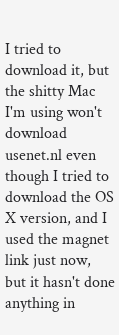I tried to download it, but the shitty Mac I'm using won't download usenet.nl even though I tried to download the OS X version, and I used the magnet link just now, but it hasn't done anything in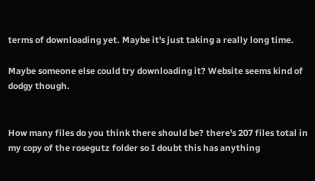terms of downloading yet. Maybe it's just taking a really long time.

Maybe someone else could try downloading it? Website seems kind of dodgy though.


How many files do you think there should be? there's 207 files total in my copy of the rosegutz folder so I doubt this has anything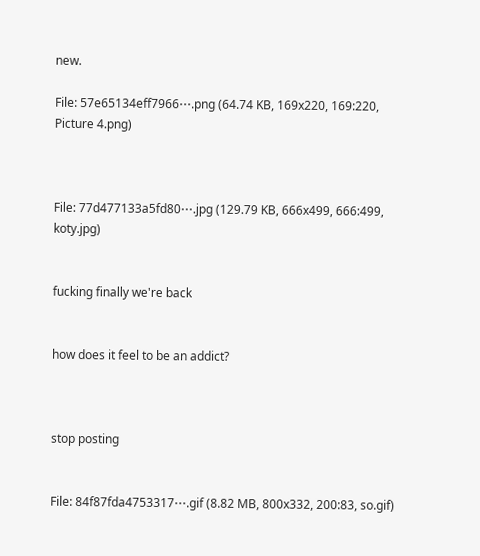new.

File: 57e65134eff7966⋯.png (64.74 KB, 169x220, 169:220, Picture 4.png)



File: 77d477133a5fd80⋯.jpg (129.79 KB, 666x499, 666:499, koty.jpg)


fucking finally we're back


how does it feel to be an addict?



stop posting


File: 84f87fda4753317⋯.gif (8.82 MB, 800x332, 200:83, so.gif)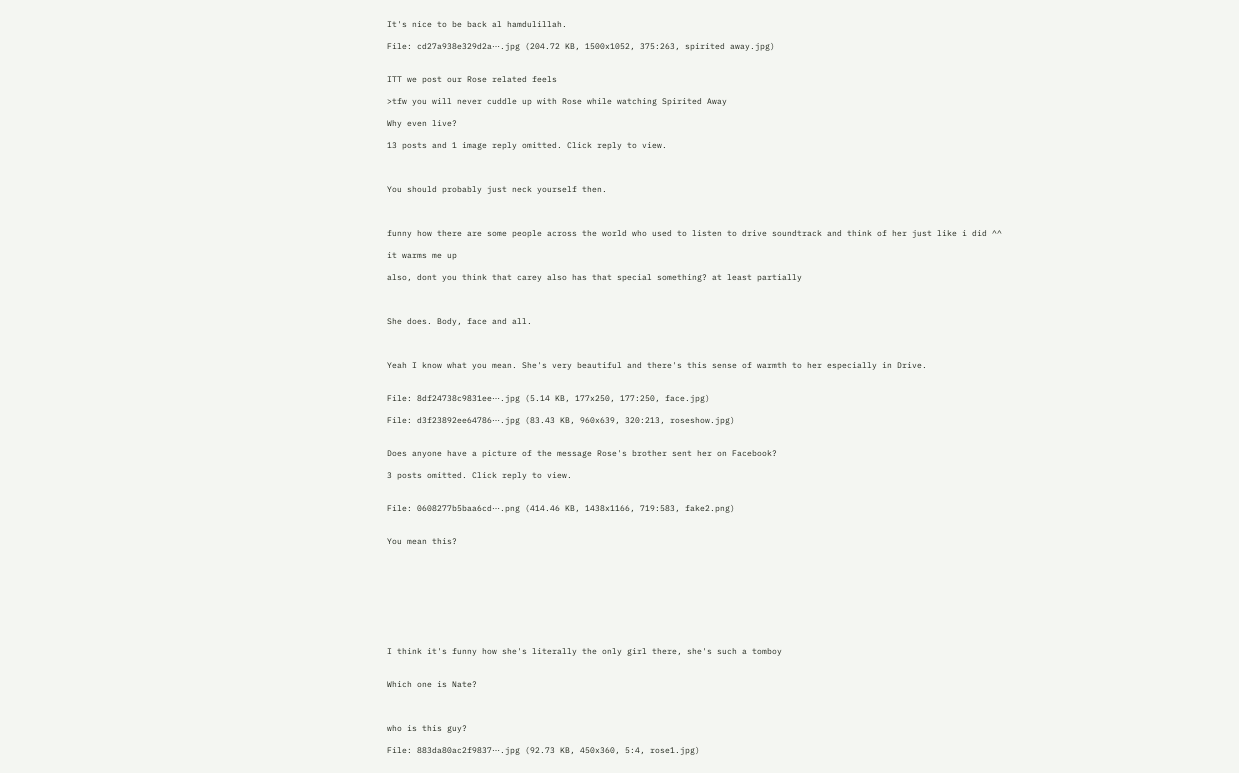It's nice to be back al hamdulillah.

File: cd27a938e329d2a⋯.jpg (204.72 KB, 1500x1052, 375:263, spirited away.jpg)


ITT we post our Rose related feels

>tfw you will never cuddle up with Rose while watching Spirited Away

Why even live?

13 posts and 1 image reply omitted. Click reply to view.



You should probably just neck yourself then.



funny how there are some people across the world who used to listen to drive soundtrack and think of her just like i did ^^

it warms me up

also, dont you think that carey also has that special something? at least partially



She does. Body, face and all.



Yeah I know what you mean. She's very beautiful and there's this sense of warmth to her especially in Drive.


File: 8df24738c9831ee⋯.jpg (5.14 KB, 177x250, 177:250, face.jpg)

File: d3f23892ee64786⋯.jpg (83.43 KB, 960x639, 320:213, roseshow.jpg)


Does anyone have a picture of the message Rose's brother sent her on Facebook?

3 posts omitted. Click reply to view.


File: 0608277b5baa6cd⋯.png (414.46 KB, 1438x1166, 719:583, fake2.png)


You mean this?









I think it's funny how she's literally the only girl there, she's such a tomboy


Which one is Nate?



who is this guy?

File: 883da80ac2f9837⋯.jpg (92.73 KB, 450x360, 5:4, rose1.jpg)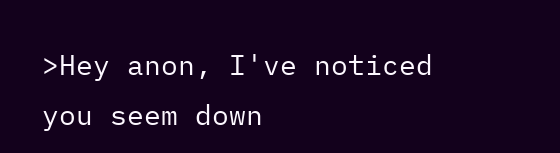>Hey anon, I've noticed you seem down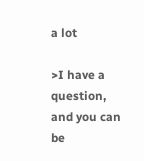a lot

>I have a question, and you can be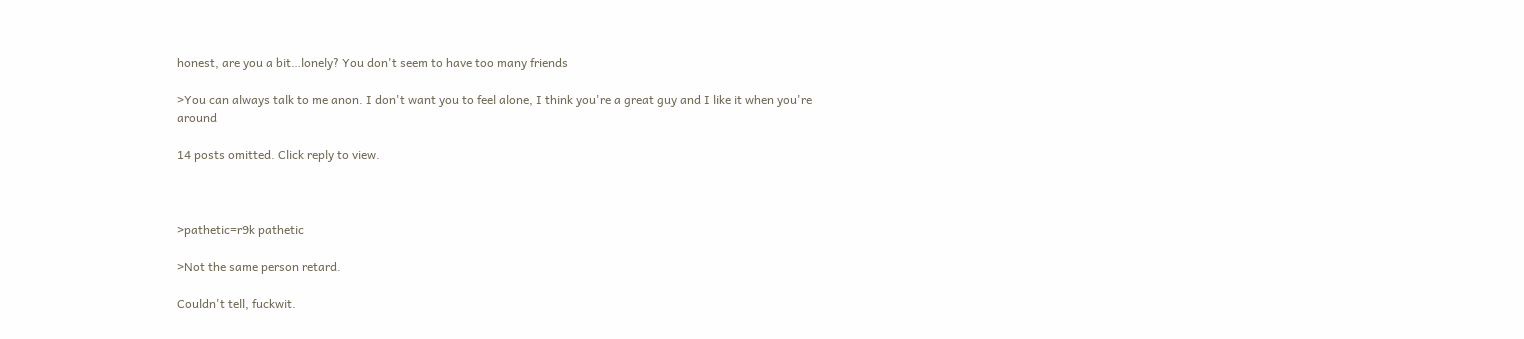honest, are you a bit…lonely? You don't seem to have too many friends

>You can always talk to me anon. I don't want you to feel alone, I think you're a great guy and I like it when you're around

14 posts omitted. Click reply to view.



>pathetic=r9k pathetic

>Not the same person retard.

Couldn't tell, fuckwit.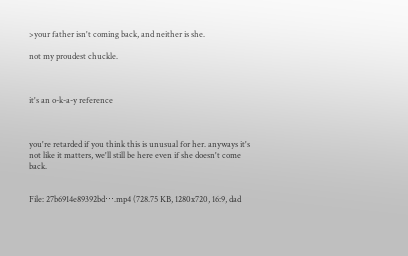>your father isn't coming back, and neither is she.

not my proudest chuckle.



it's an o-k-a-y reference



you're retarded if you think this is unusual for her. anyways it's not like it matters, we'll still be here even if she doesn't come back.


File: 27b6914e89392bd⋯.mp4 (728.75 KB, 1280x720, 16:9, dad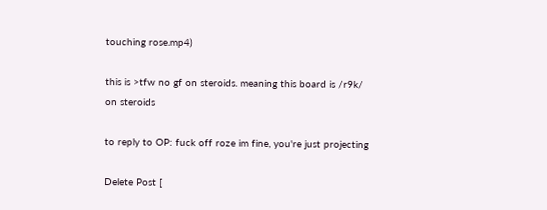touching rose.mp4)

this is >tfw no gf on steroids. meaning this board is /r9k/ on steroids

to reply to OP: fuck off roze im fine, you're just projecting

Delete Post [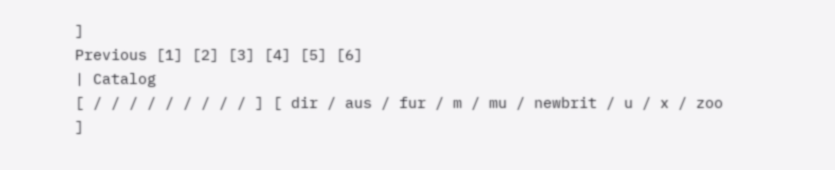]
Previous [1] [2] [3] [4] [5] [6]
| Catalog
[ / / / / / / / / / ] [ dir / aus / fur / m / mu / newbrit / u / x / zoo ]